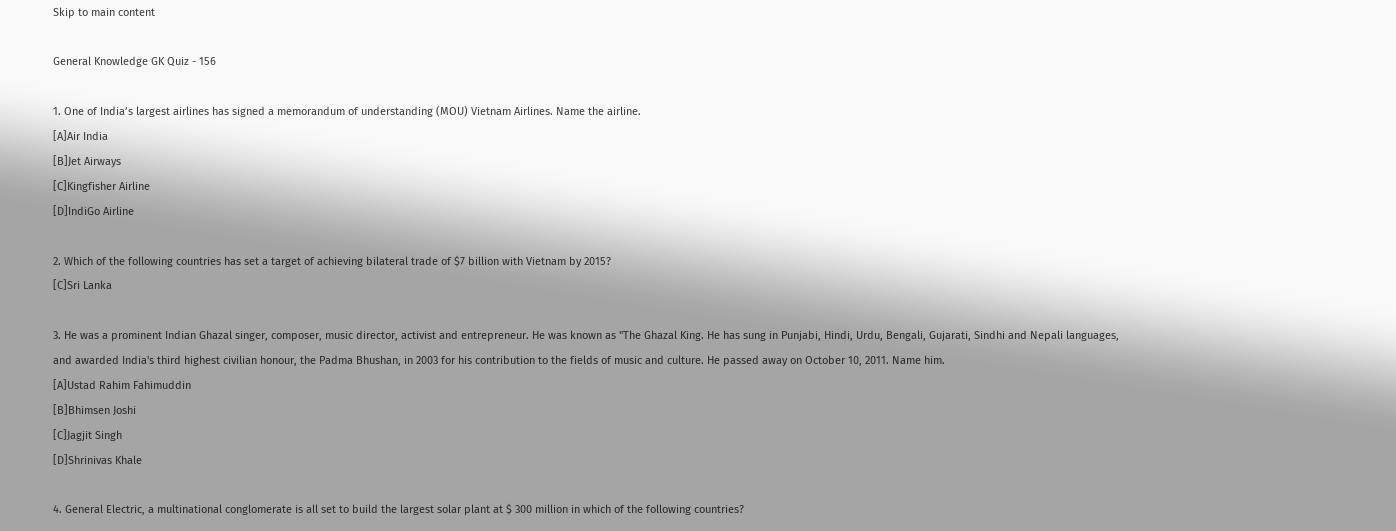Skip to main content

General Knowledge GK Quiz - 156

1. One of India’s largest airlines has signed a memorandum of understanding (MOU) Vietnam Airlines. Name the airline.
[A]Air India
[B]Jet Airways
[C]Kingfisher Airline
[D]IndiGo Airline

2. Which of the following countries has set a target of achieving bilateral trade of $7 billion with Vietnam by 2015?
[C]Sri Lanka

3. He was a prominent Indian Ghazal singer, composer, music director, activist and entrepreneur. He was known as "The Ghazal King. He has sung in Punjabi, Hindi, Urdu, Bengali, Gujarati, Sindhi and Nepali languages, and awarded India's third highest civilian honour, the Padma Bhushan, in 2003 for his contribution to the fields of music and culture. He passed away on October 10, 2011. Name him.
[A]Ustad Rahim Fahimuddin
[B]Bhimsen Joshi
[C]Jagjit Singh
[D]Shrinivas Khale

4. General Electric, a multinational conglomerate is all set to build the largest solar plant at $ 300 million in which of the following countries?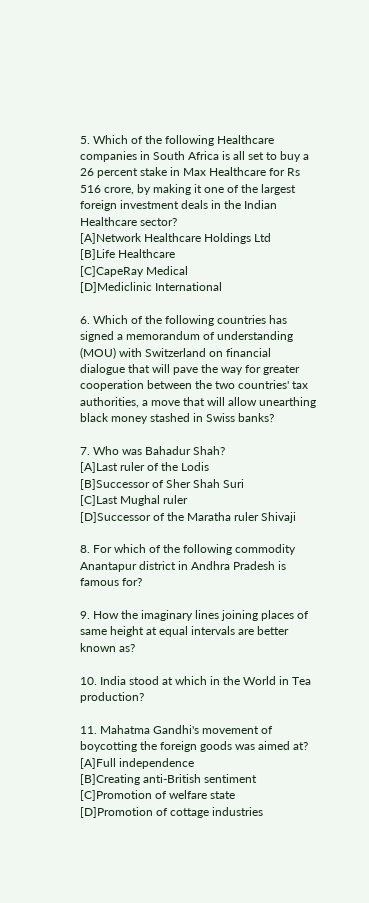5. Which of the following Healthcare companies in South Africa is all set to buy a 26 percent stake in Max Healthcare for Rs 516 crore, by making it one of the largest foreign investment deals in the Indian Healthcare sector?
[A]Network Healthcare Holdings Ltd
[B]Life Healthcare
[C]CapeRay Medical
[D]Mediclinic International

6. Which of the following countries has signed a memorandum of understanding (MOU) with Switzerland on financial dialogue that will pave the way for greater cooperation between the two countries' tax authorities, a move that will allow unearthing black money stashed in Swiss banks?

7. Who was Bahadur Shah?
[A]Last ruler of the Lodis
[B]Successor of Sher Shah Suri
[C]Last Mughal ruler
[D]Successor of the Maratha ruler Shivaji

8. For which of the following commodity Anantapur district in Andhra Pradesh is famous for?

9. How the imaginary lines joining places of same height at equal intervals are better known as?

10. India stood at which in the World in Tea production?

11. Mahatma Gandhi's movement of boycotting the foreign goods was aimed at?
[A]Full independence
[B]Creating anti-British sentiment
[C]Promotion of welfare state
[D]Promotion of cottage industries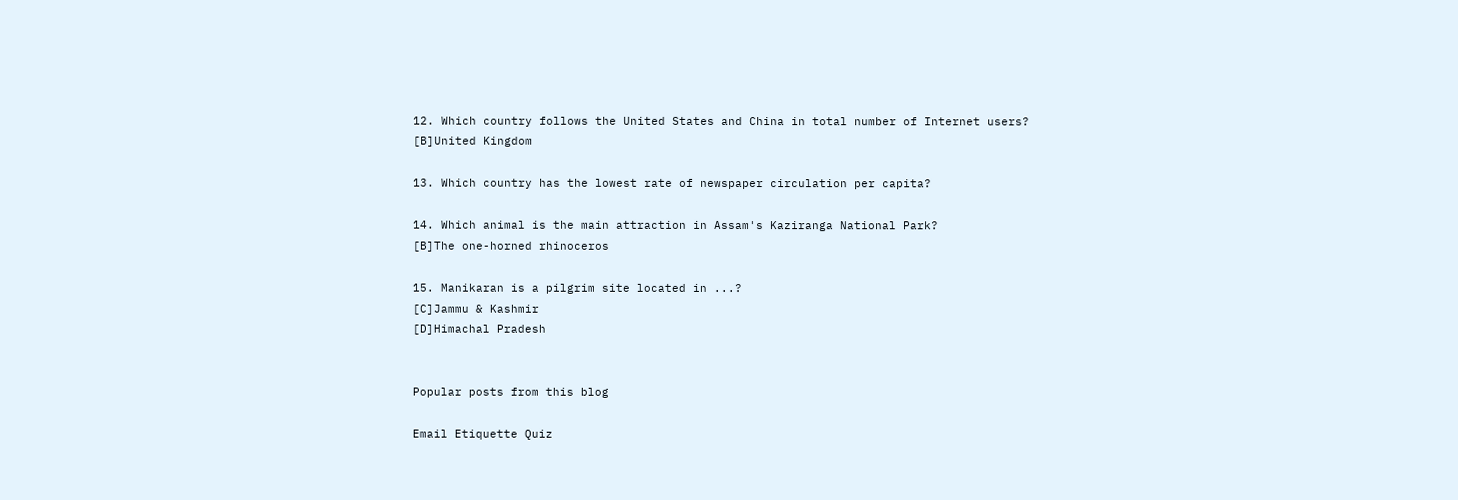12. Which country follows the United States and China in total number of Internet users?
[B]United Kingdom

13. Which country has the lowest rate of newspaper circulation per capita?

14. Which animal is the main attraction in Assam's Kaziranga National Park?
[B]The one-horned rhinoceros

15. Manikaran is a pilgrim site located in ...?
[C]Jammu & Kashmir
[D]Himachal Pradesh


Popular posts from this blog

Email Etiquette Quiz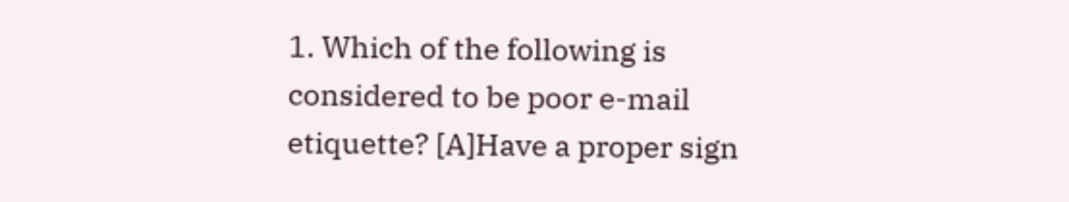1. Which of the following is considered to be poor e-mail etiquette? [A]Have a proper sign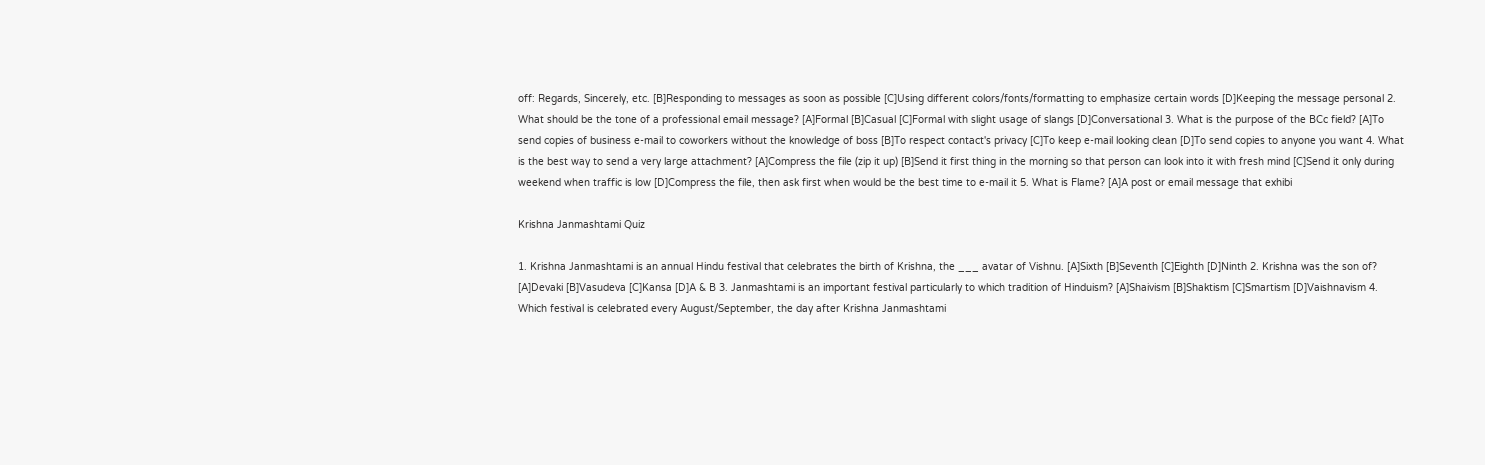off: Regards, Sincerely, etc. [B]Responding to messages as soon as possible [C]Using different colors/fonts/formatting to emphasize certain words [D]Keeping the message personal 2. What should be the tone of a professional email message? [A]Formal [B]Casual [C]Formal with slight usage of slangs [D]Conversational 3. What is the purpose of the BCc field? [A]To send copies of business e-mail to coworkers without the knowledge of boss [B]To respect contact's privacy [C]To keep e-mail looking clean [D]To send copies to anyone you want 4. What is the best way to send a very large attachment? [A]Compress the file (zip it up) [B]Send it first thing in the morning so that person can look into it with fresh mind [C]Send it only during weekend when traffic is low [D]Compress the file, then ask first when would be the best time to e-mail it 5. What is Flame? [A]A post or email message that exhibi

Krishna Janmashtami Quiz

1. Krishna Janmashtami is an annual Hindu festival that celebrates the birth of Krishna, the ___ avatar of Vishnu. [A]Sixth [B]Seventh [C]Eighth [D]Ninth 2. Krishna was the son of? [A]Devaki [B]Vasudeva [C]Kansa [D]A & B 3. Janmashtami is an important festival particularly to which tradition of Hinduism? [A]Shaivism [B]Shaktism [C]Smartism [D]Vaishnavism 4. Which festival is celebrated every August/September, the day after Krishna Janmashtami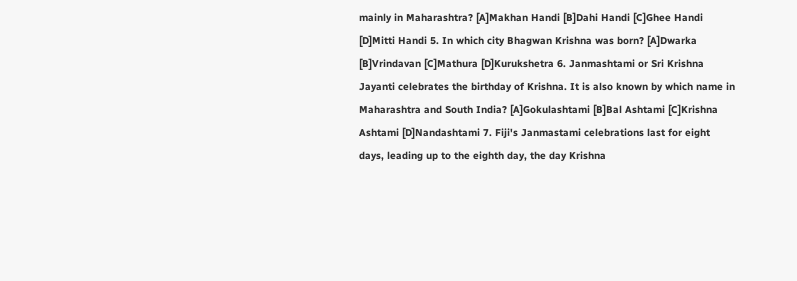mainly in Maharashtra? [A]Makhan Handi [B]Dahi Handi [C]Ghee Handi [D]Mitti Handi 5. In which city Bhagwan Krishna was born? [A]Dwarka [B]Vrindavan [C]Mathura [D]Kurukshetra 6. Janmashtami or Sri Krishna Jayanti celebrates the birthday of Krishna. It is also known by which name in Maharashtra and South India? [A]Gokulashtami [B]Bal Ashtami [C]Krishna Ashtami [D]Nandashtami 7. Fiji's Janmastami celebrations last for eight days, leading up to the eighth day, the day Krishna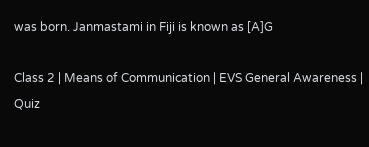was born. Janmastami in Fiji is known as [A]G

Class 2 | Means of Communication | EVS General Awareness | Quiz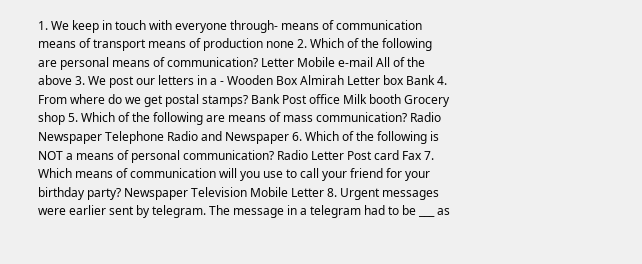1. We keep in touch with everyone through- means of communication means of transport means of production none 2. Which of the following are personal means of communication? Letter Mobile e-mail All of the above 3. We post our letters in a - Wooden Box Almirah Letter box Bank 4. From where do we get postal stamps? Bank Post office Milk booth Grocery shop 5. Which of the following are means of mass communication? Radio Newspaper Telephone Radio and Newspaper 6. Which of the following is NOT a means of personal communication? Radio Letter Post card Fax 7. Which means of communication will you use to call your friend for your birthday party? Newspaper Television Mobile Letter 8. Urgent messages were earlier sent by telegram. The message in a telegram had to be ___ as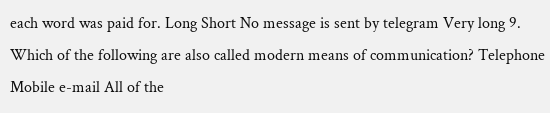each word was paid for. Long Short No message is sent by telegram Very long 9. Which of the following are also called modern means of communication? Telephone Mobile e-mail All of the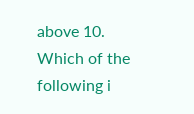above 10. Which of the following i